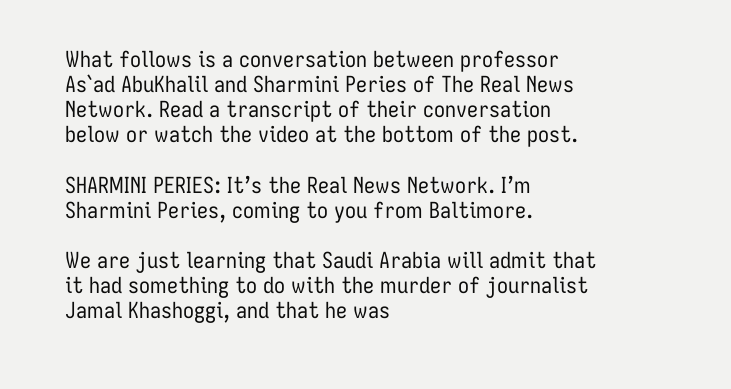What follows is a conversation between professor As`ad AbuKhalil and Sharmini Peries of The Real News Network. Read a transcript of their conversation below or watch the video at the bottom of the post.

SHARMINI PERIES: It’s the Real News Network. I’m Sharmini Peries, coming to you from Baltimore.

We are just learning that Saudi Arabia will admit that it had something to do with the murder of journalist Jamal Khashoggi, and that he was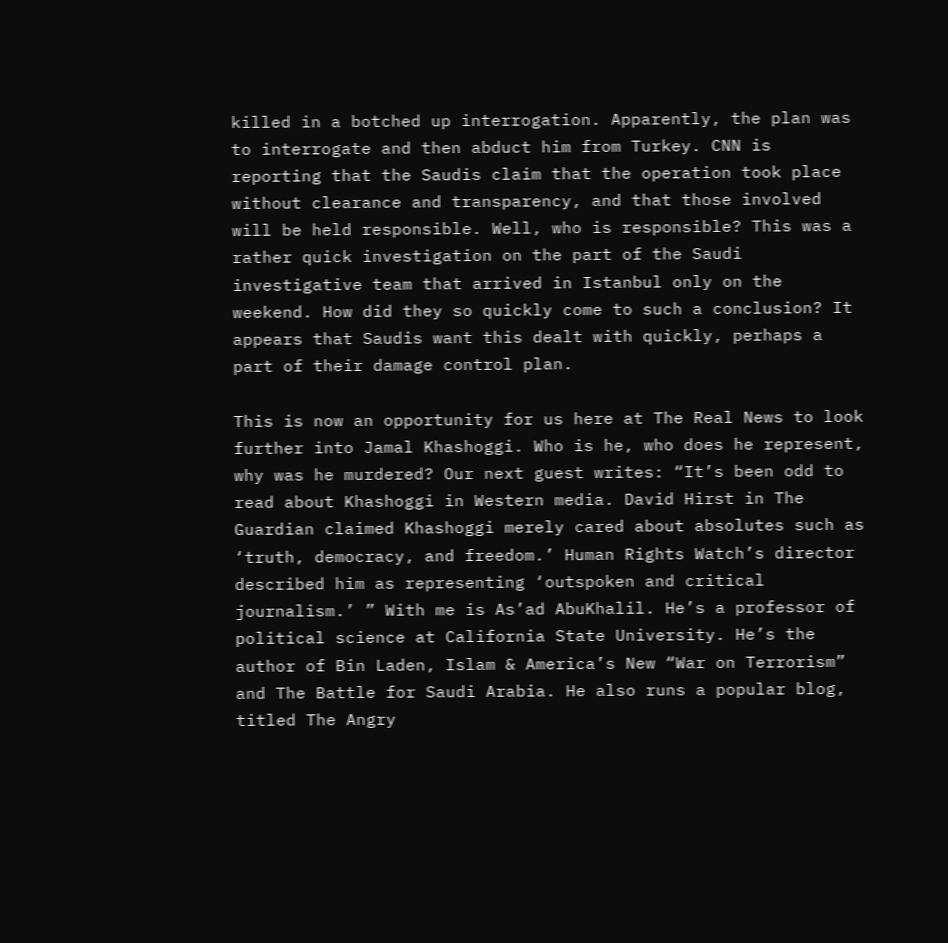killed in a botched up interrogation. Apparently, the plan was to interrogate and then abduct him from Turkey. CNN is reporting that the Saudis claim that the operation took place without clearance and transparency, and that those involved will be held responsible. Well, who is responsible? This was a rather quick investigation on the part of the Saudi investigative team that arrived in Istanbul only on the weekend. How did they so quickly come to such a conclusion? It appears that Saudis want this dealt with quickly, perhaps a part of their damage control plan.

This is now an opportunity for us here at The Real News to look further into Jamal Khashoggi. Who is he, who does he represent, why was he murdered? Our next guest writes: “It’s been odd to read about Khashoggi in Western media. David Hirst in The Guardian claimed Khashoggi merely cared about absolutes such as ‘truth, democracy, and freedom.’ Human Rights Watch’s director described him as representing ‘outspoken and critical journalism.’ ” With me is As’ad AbuKhalil. He’s a professor of political science at California State University. He’s the author of Bin Laden, Islam & America’s New “War on Terrorism” and The Battle for Saudi Arabia. He also runs a popular blog, titled The Angry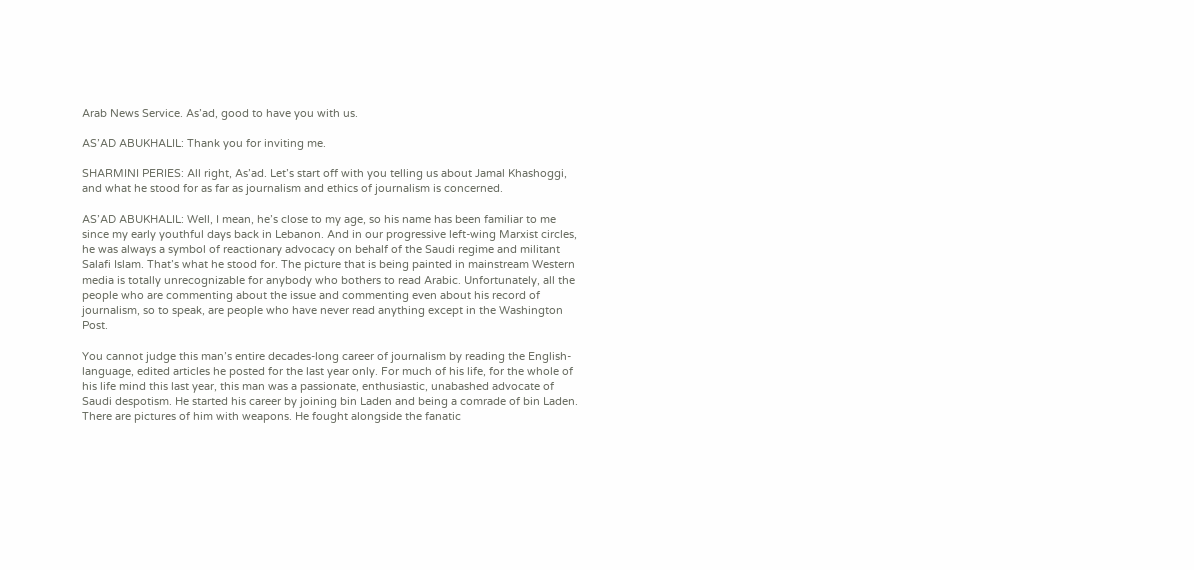Arab News Service. As’ad, good to have you with us.

AS’AD ABUKHALIL: Thank you for inviting me.

SHARMINI PERIES: All right, As’ad. Let’s start off with you telling us about Jamal Khashoggi, and what he stood for as far as journalism and ethics of journalism is concerned.

AS’AD ABUKHALIL: Well, I mean, he’s close to my age, so his name has been familiar to me since my early youthful days back in Lebanon. And in our progressive left-wing Marxist circles, he was always a symbol of reactionary advocacy on behalf of the Saudi regime and militant Salafi Islam. That’s what he stood for. The picture that is being painted in mainstream Western media is totally unrecognizable for anybody who bothers to read Arabic. Unfortunately, all the people who are commenting about the issue and commenting even about his record of journalism, so to speak, are people who have never read anything except in the Washington Post.

You cannot judge this man’s entire decades-long career of journalism by reading the English-language, edited articles he posted for the last year only. For much of his life, for the whole of his life mind this last year, this man was a passionate, enthusiastic, unabashed advocate of Saudi despotism. He started his career by joining bin Laden and being a comrade of bin Laden. There are pictures of him with weapons. He fought alongside the fanatic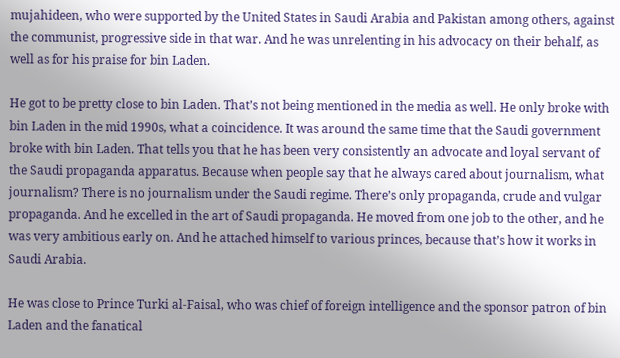mujahideen, who were supported by the United States in Saudi Arabia and Pakistan among others, against the communist, progressive side in that war. And he was unrelenting in his advocacy on their behalf, as well as for his praise for bin Laden.

He got to be pretty close to bin Laden. That’s not being mentioned in the media as well. He only broke with bin Laden in the mid 1990s, what a coincidence. It was around the same time that the Saudi government broke with bin Laden. That tells you that he has been very consistently an advocate and loyal servant of the Saudi propaganda apparatus. Because when people say that he always cared about journalism, what journalism? There is no journalism under the Saudi regime. There’s only propaganda, crude and vulgar propaganda. And he excelled in the art of Saudi propaganda. He moved from one job to the other, and he was very ambitious early on. And he attached himself to various princes, because that’s how it works in Saudi Arabia.

He was close to Prince Turki al-Faisal, who was chief of foreign intelligence and the sponsor patron of bin Laden and the fanatical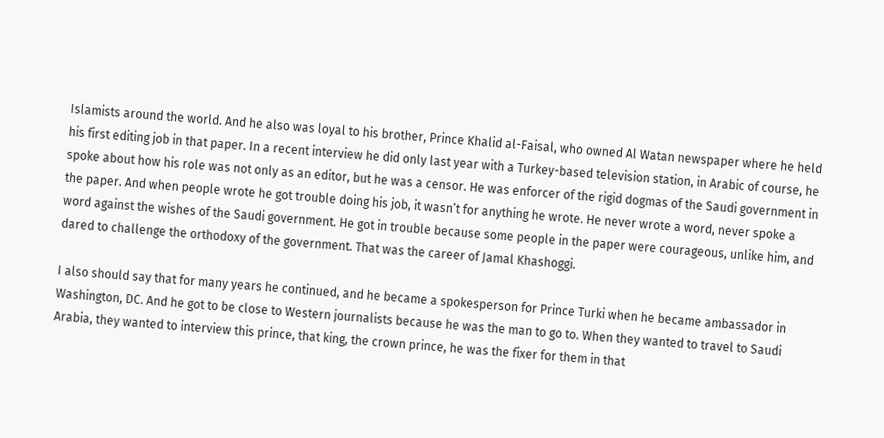Islamists around the world. And he also was loyal to his brother, Prince Khalid al-Faisal, who owned Al Watan newspaper where he held his first editing job in that paper. In a recent interview he did only last year with a Turkey-based television station, in Arabic of course, he spoke about how his role was not only as an editor, but he was a censor. He was enforcer of the rigid dogmas of the Saudi government in the paper. And when people wrote he got trouble doing his job, it wasn’t for anything he wrote. He never wrote a word, never spoke a word against the wishes of the Saudi government. He got in trouble because some people in the paper were courageous, unlike him, and dared to challenge the orthodoxy of the government. That was the career of Jamal Khashoggi.

I also should say that for many years he continued, and he became a spokesperson for Prince Turki when he became ambassador in Washington, DC. And he got to be close to Western journalists because he was the man to go to. When they wanted to travel to Saudi Arabia, they wanted to interview this prince, that king, the crown prince, he was the fixer for them in that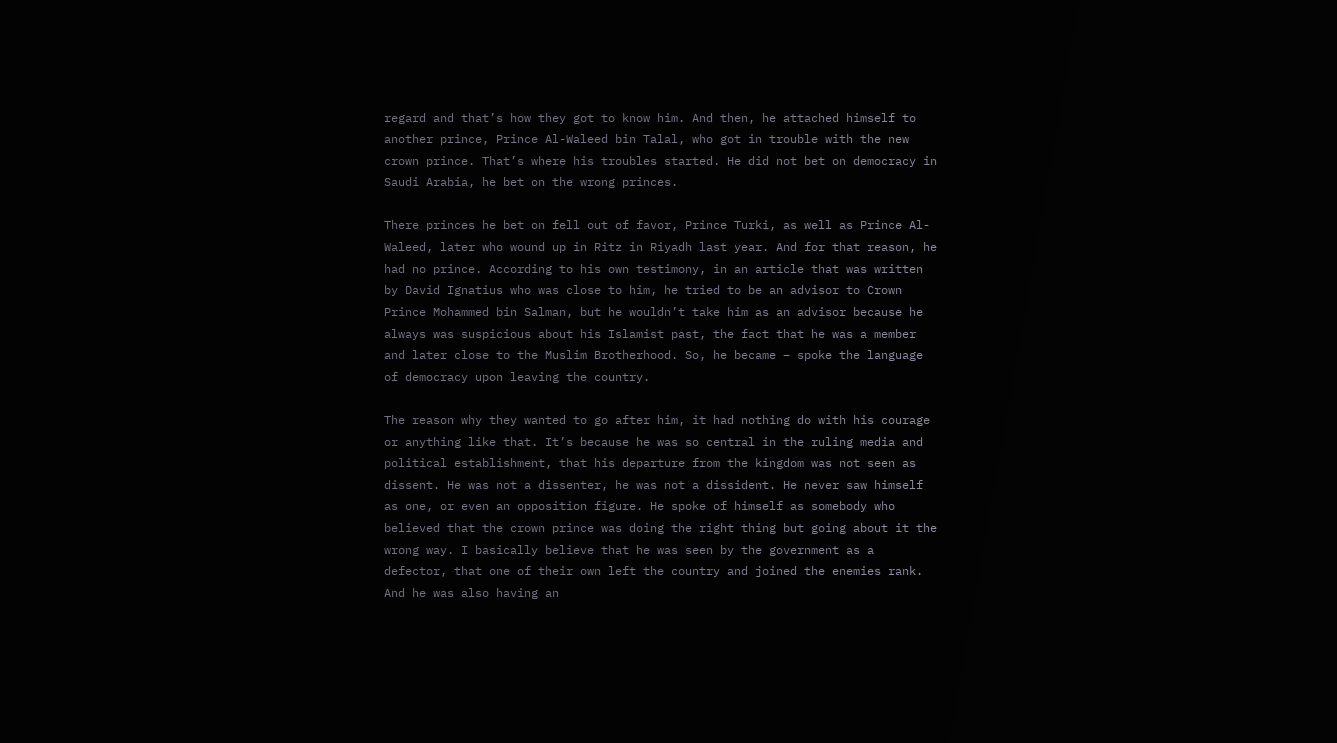regard and that’s how they got to know him. And then, he attached himself to another prince, Prince Al-Waleed bin Talal, who got in trouble with the new crown prince. That’s where his troubles started. He did not bet on democracy in Saudi Arabia, he bet on the wrong princes.

There princes he bet on fell out of favor, Prince Turki, as well as Prince Al-Waleed, later who wound up in Ritz in Riyadh last year. And for that reason, he had no prince. According to his own testimony, in an article that was written by David Ignatius who was close to him, he tried to be an advisor to Crown Prince Mohammed bin Salman, but he wouldn’t take him as an advisor because he always was suspicious about his Islamist past, the fact that he was a member and later close to the Muslim Brotherhood. So, he became – spoke the language of democracy upon leaving the country.

The reason why they wanted to go after him, it had nothing do with his courage or anything like that. It’s because he was so central in the ruling media and political establishment, that his departure from the kingdom was not seen as dissent. He was not a dissenter, he was not a dissident. He never saw himself as one, or even an opposition figure. He spoke of himself as somebody who believed that the crown prince was doing the right thing but going about it the wrong way. I basically believe that he was seen by the government as a defector, that one of their own left the country and joined the enemies rank. And he was also having an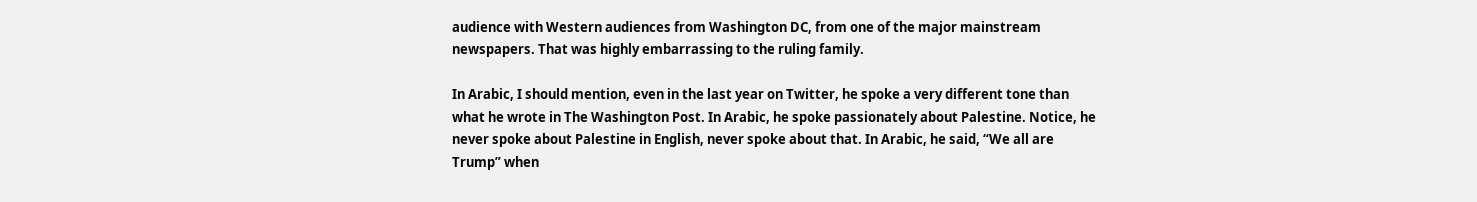audience with Western audiences from Washington DC, from one of the major mainstream newspapers. That was highly embarrassing to the ruling family.

In Arabic, I should mention, even in the last year on Twitter, he spoke a very different tone than what he wrote in The Washington Post. In Arabic, he spoke passionately about Palestine. Notice, he never spoke about Palestine in English, never spoke about that. In Arabic, he said, “We all are Trump” when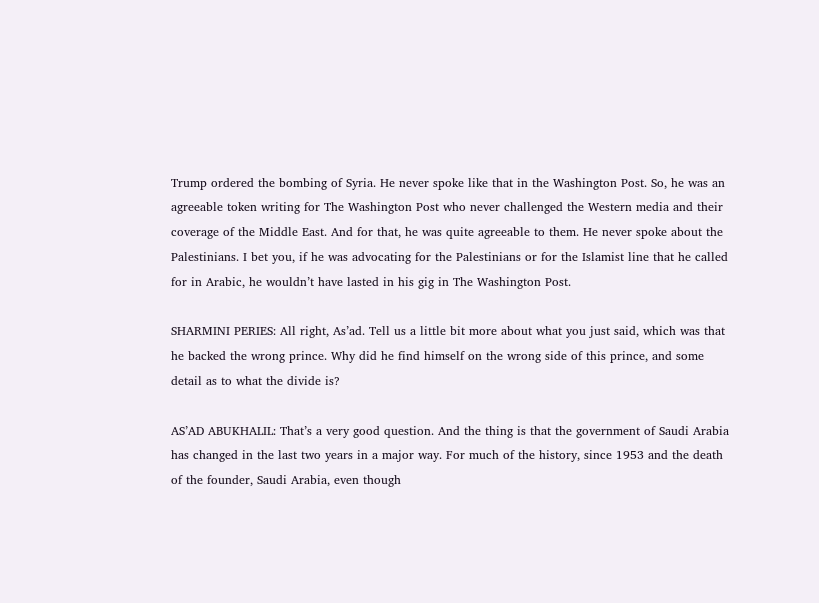Trump ordered the bombing of Syria. He never spoke like that in the Washington Post. So, he was an agreeable token writing for The Washington Post who never challenged the Western media and their coverage of the Middle East. And for that, he was quite agreeable to them. He never spoke about the Palestinians. I bet you, if he was advocating for the Palestinians or for the Islamist line that he called for in Arabic, he wouldn’t have lasted in his gig in The Washington Post.

SHARMINI PERIES: All right, As’ad. Tell us a little bit more about what you just said, which was that he backed the wrong prince. Why did he find himself on the wrong side of this prince, and some detail as to what the divide is?

AS’AD ABUKHALIL: That’s a very good question. And the thing is that the government of Saudi Arabia has changed in the last two years in a major way. For much of the history, since 1953 and the death of the founder, Saudi Arabia, even though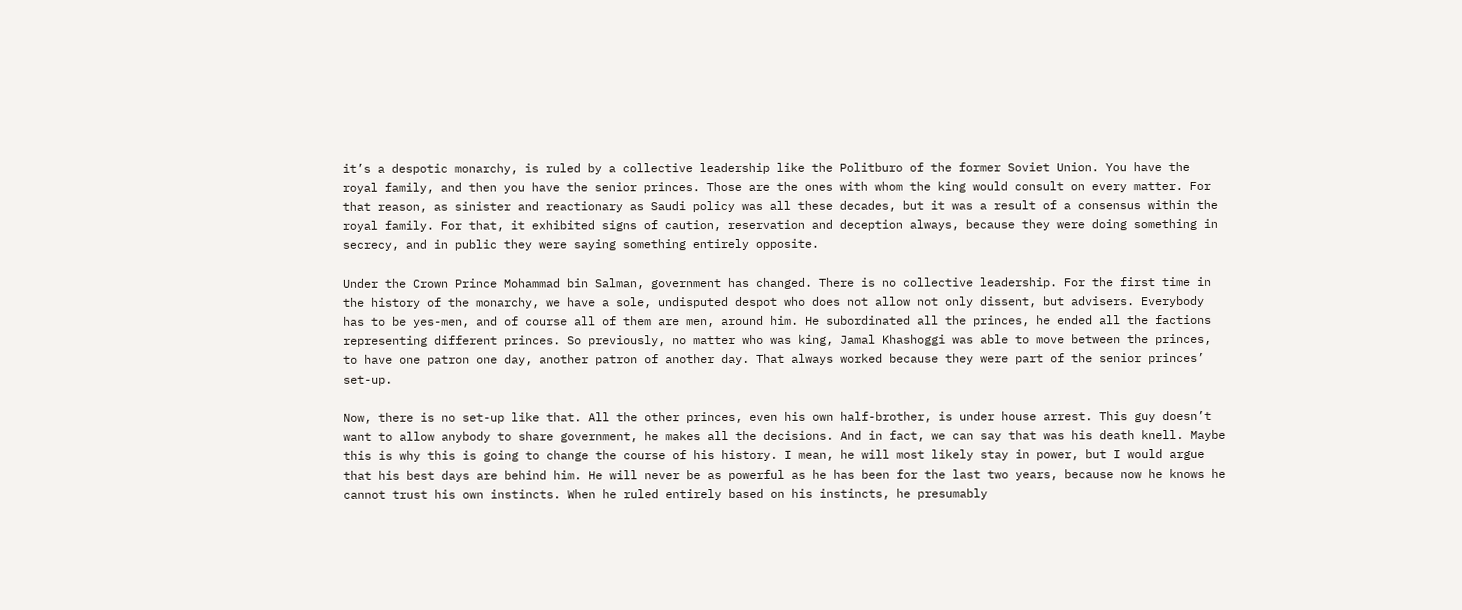it’s a despotic monarchy, is ruled by a collective leadership like the Politburo of the former Soviet Union. You have the royal family, and then you have the senior princes. Those are the ones with whom the king would consult on every matter. For that reason, as sinister and reactionary as Saudi policy was all these decades, but it was a result of a consensus within the royal family. For that, it exhibited signs of caution, reservation and deception always, because they were doing something in secrecy, and in public they were saying something entirely opposite.

Under the Crown Prince Mohammad bin Salman, government has changed. There is no collective leadership. For the first time in the history of the monarchy, we have a sole, undisputed despot who does not allow not only dissent, but advisers. Everybody has to be yes-men, and of course all of them are men, around him. He subordinated all the princes, he ended all the factions representing different princes. So previously, no matter who was king, Jamal Khashoggi was able to move between the princes, to have one patron one day, another patron of another day. That always worked because they were part of the senior princes’ set-up.

Now, there is no set-up like that. All the other princes, even his own half-brother, is under house arrest. This guy doesn’t want to allow anybody to share government, he makes all the decisions. And in fact, we can say that was his death knell. Maybe this is why this is going to change the course of his history. I mean, he will most likely stay in power, but I would argue that his best days are behind him. He will never be as powerful as he has been for the last two years, because now he knows he cannot trust his own instincts. When he ruled entirely based on his instincts, he presumably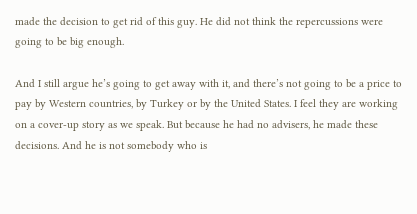made the decision to get rid of this guy. He did not think the repercussions were going to be big enough.

And I still argue he’s going to get away with it, and there’s not going to be a price to pay by Western countries, by Turkey or by the United States. I feel they are working on a cover-up story as we speak. But because he had no advisers, he made these decisions. And he is not somebody who is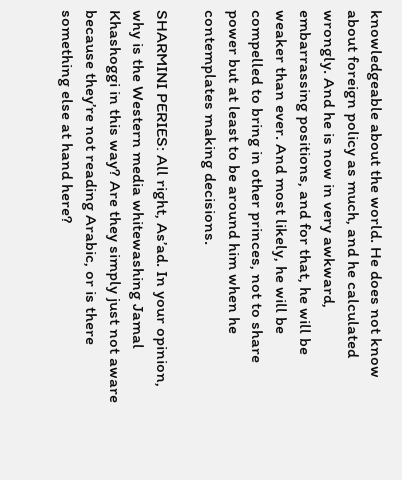knowledgeable about the world. He does not know about foreign policy as much, and he calculated wrongly. And he is now in very awkward, embarrassing positions, and for that, he will be weaker than ever. And most likely, he will be compelled to bring in other princes, not to share power but at least to be around him when he contemplates making decisions.

SHARMINI PERIES: All right, As’ad. In your opinion, why is the Western media whitewashing Jamal Khashoggi in this way? Are they simply just not aware because they’re not reading Arabic, or is there something else at hand here?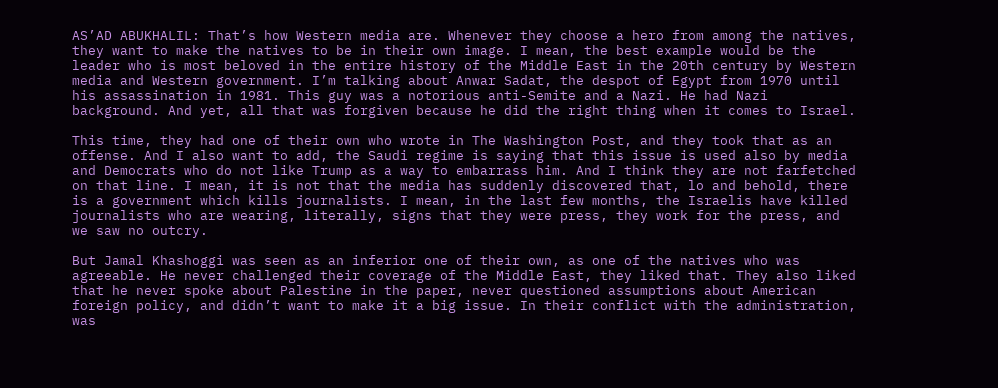AS’AD ABUKHALIL: That’s how Western media are. Whenever they choose a hero from among the natives, they want to make the natives to be in their own image. I mean, the best example would be the leader who is most beloved in the entire history of the Middle East in the 20th century by Western media and Western government. I’m talking about Anwar Sadat, the despot of Egypt from 1970 until his assassination in 1981. This guy was a notorious anti-Semite and a Nazi. He had Nazi background. And yet, all that was forgiven because he did the right thing when it comes to Israel.

This time, they had one of their own who wrote in The Washington Post, and they took that as an offense. And I also want to add, the Saudi regime is saying that this issue is used also by media and Democrats who do not like Trump as a way to embarrass him. And I think they are not farfetched on that line. I mean, it is not that the media has suddenly discovered that, lo and behold, there is a government which kills journalists. I mean, in the last few months, the Israelis have killed journalists who are wearing, literally, signs that they were press, they work for the press, and we saw no outcry.

But Jamal Khashoggi was seen as an inferior one of their own, as one of the natives who was agreeable. He never challenged their coverage of the Middle East, they liked that. They also liked that he never spoke about Palestine in the paper, never questioned assumptions about American foreign policy, and didn’t want to make it a big issue. In their conflict with the administration, was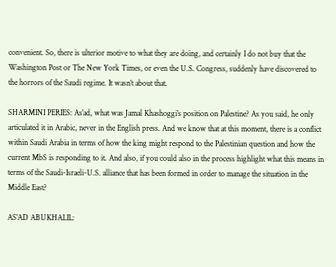convenient. So, there is ulterior motive to what they are doing, and certainly I do not buy that the Washington Post or The New York Times, or even the U.S. Congress, suddenly have discovered to the horrors of the Saudi regime. It wasn’t about that.

SHARMINI PERIES: As’ad, what was Jamal Khashoggi’s position on Palestine? As you said, he only articulated it in Arabic, never in the English press. And we know that at this moment, there is a conflict within Saudi Arabia in terms of how the king might respond to the Palestinian question and how the current MbS is responding to it. And also, if you could also in the process highlight what this means in terms of the Saudi-Israeli-U.S. alliance that has been formed in order to manage the situation in the Middle East?

AS’AD ABUKHALIL: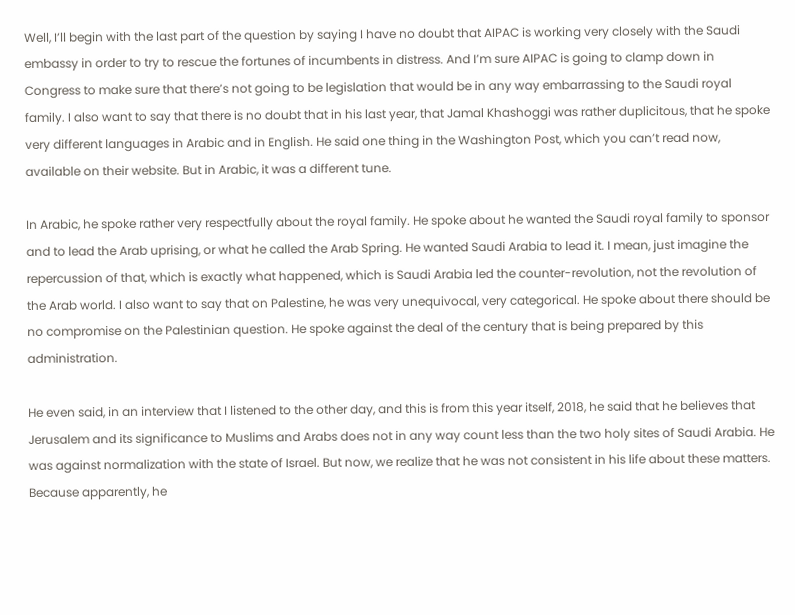Well, I’ll begin with the last part of the question by saying I have no doubt that AIPAC is working very closely with the Saudi embassy in order to try to rescue the fortunes of incumbents in distress. And I’m sure AIPAC is going to clamp down in Congress to make sure that there’s not going to be legislation that would be in any way embarrassing to the Saudi royal family. I also want to say that there is no doubt that in his last year, that Jamal Khashoggi was rather duplicitous, that he spoke very different languages in Arabic and in English. He said one thing in the Washington Post, which you can’t read now, available on their website. But in Arabic, it was a different tune.

In Arabic, he spoke rather very respectfully about the royal family. He spoke about he wanted the Saudi royal family to sponsor and to lead the Arab uprising, or what he called the Arab Spring. He wanted Saudi Arabia to lead it. I mean, just imagine the repercussion of that, which is exactly what happened, which is Saudi Arabia led the counter-revolution, not the revolution of the Arab world. I also want to say that on Palestine, he was very unequivocal, very categorical. He spoke about there should be no compromise on the Palestinian question. He spoke against the deal of the century that is being prepared by this administration.

He even said, in an interview that I listened to the other day, and this is from this year itself, 2018, he said that he believes that Jerusalem and its significance to Muslims and Arabs does not in any way count less than the two holy sites of Saudi Arabia. He was against normalization with the state of Israel. But now, we realize that he was not consistent in his life about these matters. Because apparently, he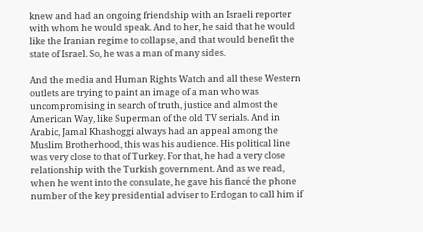knew and had an ongoing friendship with an Israeli reporter with whom he would speak. And to her, he said that he would like the Iranian regime to collapse, and that would benefit the state of Israel. So, he was a man of many sides.

And the media and Human Rights Watch and all these Western outlets are trying to paint an image of a man who was uncompromising in search of truth, justice and almost the American Way, like Superman of the old TV serials. And in Arabic, Jamal Khashoggi always had an appeal among the Muslim Brotherhood, this was his audience. His political line was very close to that of Turkey. For that, he had a very close relationship with the Turkish government. And as we read, when he went into the consulate, he gave his fiancé the phone number of the key presidential adviser to Erdogan to call him if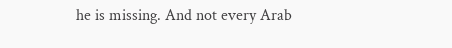he is missing. And not every Arab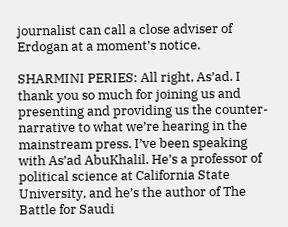journalist can call a close adviser of Erdogan at a moment’s notice.

SHARMINI PERIES: All right, As’ad. I thank you so much for joining us and presenting and providing us the counter-narrative to what we’re hearing in the mainstream press. I’ve been speaking with As’ad AbuKhalil. He’s a professor of political science at California State University, and he’s the author of The Battle for Saudi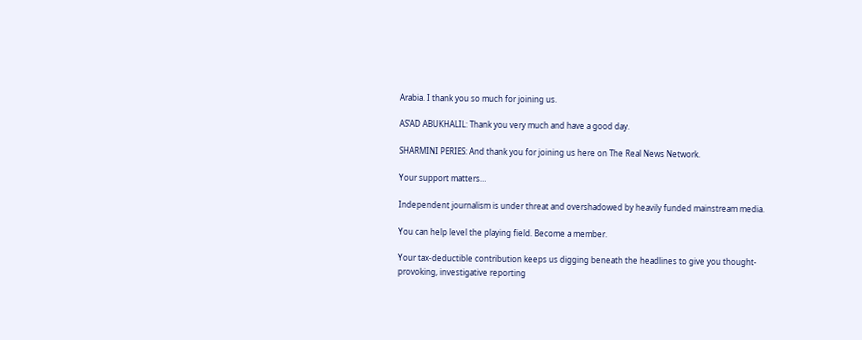Arabia. I thank you so much for joining us.

AS’AD ABUKHALIL: Thank you very much and have a good day.

SHARMINI PERIES: And thank you for joining us here on The Real News Network.

Your support matters…

Independent journalism is under threat and overshadowed by heavily funded mainstream media.

You can help level the playing field. Become a member.

Your tax-deductible contribution keeps us digging beneath the headlines to give you thought-provoking, investigative reporting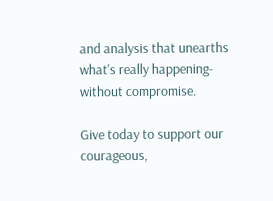and analysis that unearths what's really happening- without compromise.

Give today to support our courageous,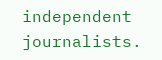independent journalists.